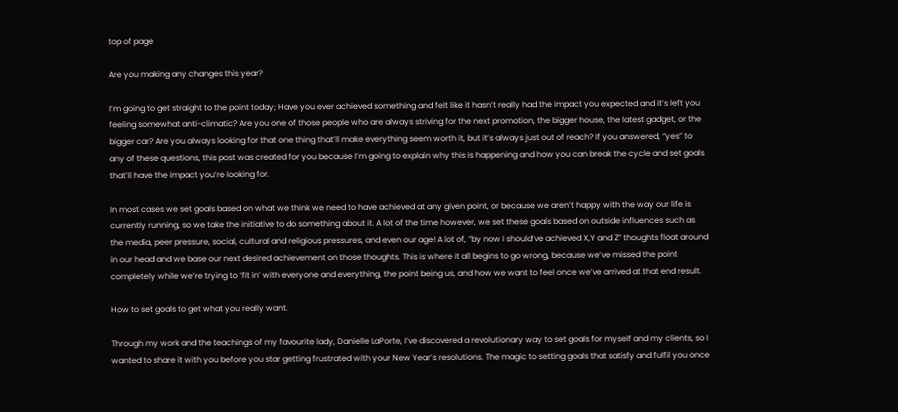top of page

Are you making any changes this year?

I’m going to get straight to the point today; Have you ever achieved something and felt like it hasn’t really had the impact you expected and it’s left you feeling somewhat anti-climatic? Are you one of those people who are always striving for the next promotion, the bigger house, the latest gadget, or the bigger car? Are you always looking for that one thing that’ll make everything seem worth it, but it’s always just out of reach? If you answered, “yes” to any of these questions, this post was created for you because I’m going to explain why this is happening and how you can break the cycle and set goals that’ll have the impact you’re looking for.

In most cases we set goals based on what we think we need to have achieved at any given point, or because we aren’t happy with the way our life is currently running, so we take the initiative to do something about it. A lot of the time however, we set these goals based on outside influences such as the media, peer pressure, social, cultural and religious pressures, and even our age! A lot of, “by now I should’ve achieved X,Y and Z” thoughts float around in our head and we base our next desired achievement on those thoughts. This is where it all begins to go wrong, because we’ve missed the point completely while we’re trying to ‘fit in’ with everyone and everything, the point being us, and how we want to feel once we’ve arrived at that end result.

How to set goals to get what you really want.

Through my work and the teachings of my favourite lady, Danielle LaPorte, I’ve discovered a revolutionary way to set goals for myself and my clients, so I wanted to share it with you before you star getting frustrated with your New Year’s resolutions. The magic to setting goals that satisfy and fulfil you once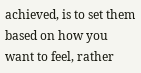achieved, is to set them based on how you want to feel, rather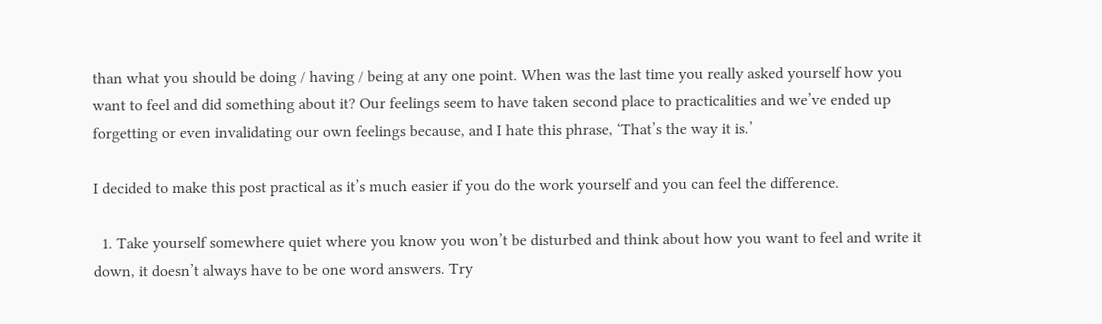than what you should be doing / having / being at any one point. When was the last time you really asked yourself how you want to feel and did something about it? Our feelings seem to have taken second place to practicalities and we’ve ended up forgetting or even invalidating our own feelings because, and I hate this phrase, ‘That’s the way it is.’

I decided to make this post practical as it’s much easier if you do the work yourself and you can feel the difference.

  1. Take yourself somewhere quiet where you know you won’t be disturbed and think about how you want to feel and write it down, it doesn’t always have to be one word answers. Try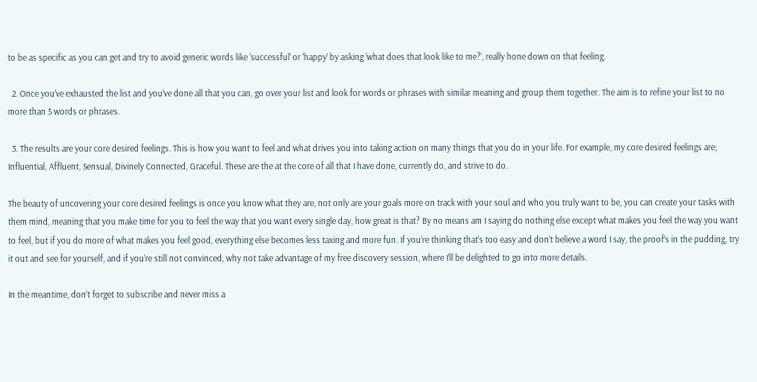to be as specific as you can get and try to avoid generic words like ‘successful’ or ‘happy’ by asking ‘what does that look like to me?’, really hone down on that feeling.

  2. Once you’ve exhausted the list and you’ve done all that you can, go over your list and look for words or phrases with similar meaning and group them together. The aim is to refine your list to no more than 5 words or phrases.

  3. The results are your core desired feelings. This is how you want to feel and what drives you into taking action on many things that you do in your life. For example, my core desired feelings are; Influential, Affluent, Sensual, Divinely Connected, Graceful. These are the at the core of all that I have done, currently do, and strive to do.

The beauty of uncovering your core desired feelings is once you know what they are, not only are your goals more on track with your soul and who you truly want to be, you can create your tasks with them mind, meaning that you make time for you to feel the way that you want every single day, how great is that? By no means am I saying do nothing else except what makes you feel the way you want to feel, but if you do more of what makes you feel good, everything else becomes less taxing and more fun. If you’re thinking that’s too easy and don’t believe a word I say, the proof’s in the pudding, try it out and see for yourself, and if you’re still not convinced, why not take advantage of my free discovery session, where I’ll be delighted to go into more details.

In the meantime, don’t forget to subscribe and never miss a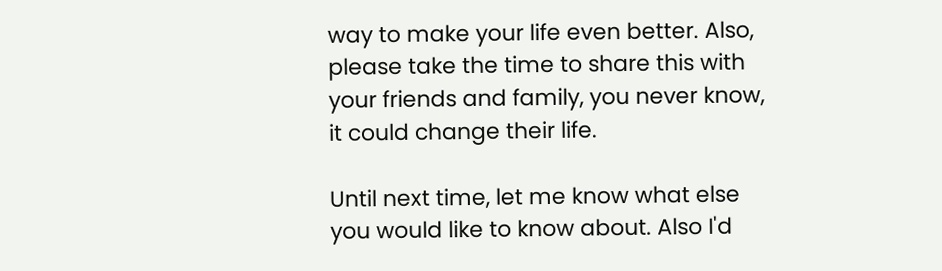way to make your life even better. Also, please take the time to share this with your friends and family, you never know, it could change their life.

Until next time, let me know what else you would like to know about. Also I'd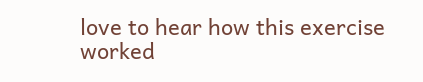love to hear how this exercise worked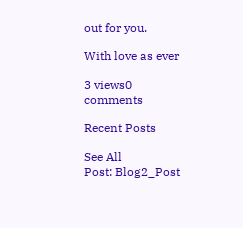out for you.

With love as ever

3 views0 comments

Recent Posts

See All
Post: Blog2_Post